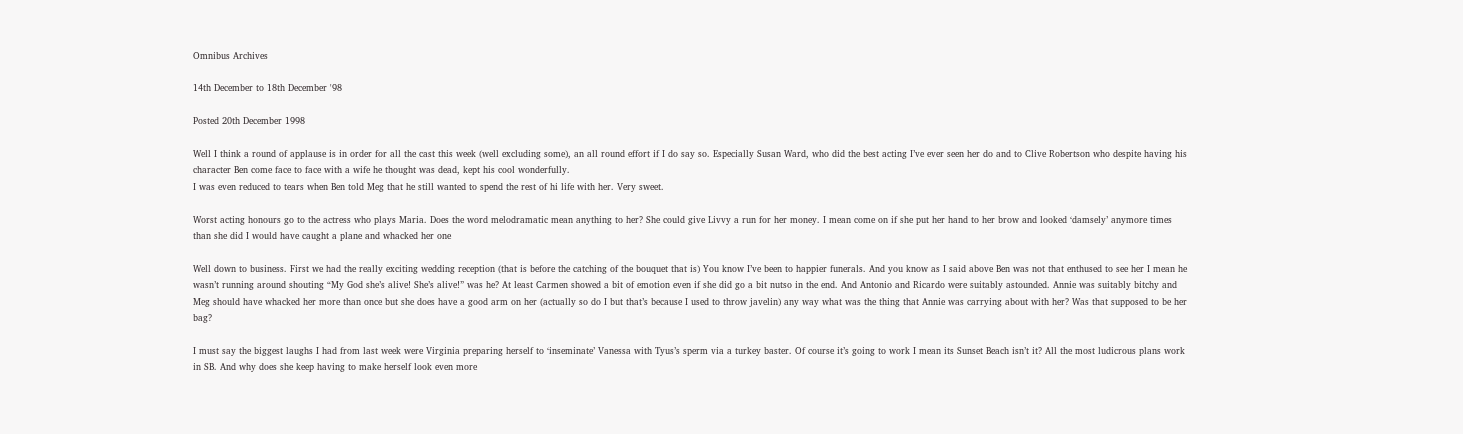Omnibus Archives

14th December to 18th December '98

Posted 20th December 1998

Well I think a round of applause is in order for all the cast this week (well excluding some), an all round effort if I do say so. Especially Susan Ward, who did the best acting I’ve ever seen her do and to Clive Robertson who despite having his character Ben come face to face with a wife he thought was dead, kept his cool wonderfully.
I was even reduced to tears when Ben told Meg that he still wanted to spend the rest of hi life with her. Very sweet.

Worst acting honours go to the actress who plays Maria. Does the word melodramatic mean anything to her? She could give Livvy a run for her money. I mean come on if she put her hand to her brow and looked ‘damsely’ anymore times than she did I would have caught a plane and whacked her one

Well down to business. First we had the really exciting wedding reception (that is before the catching of the bouquet that is) You know I’ve been to happier funerals. And you know as I said above Ben was not that enthused to see her I mean he wasn’t running around shouting “My God she’s alive! She’s alive!” was he? At least Carmen showed a bit of emotion even if she did go a bit nutso in the end. And Antonio and Ricardo were suitably astounded. Annie was suitably bitchy and Meg should have whacked her more than once but she does have a good arm on her (actually so do I but that’s because I used to throw javelin) any way what was the thing that Annie was carrying about with her? Was that supposed to be her bag?

I must say the biggest laughs I had from last week were Virginia preparing herself to ‘inseminate’ Vanessa with Tyus’s sperm via a turkey baster. Of course it’s going to work I mean its Sunset Beach isn’t it? All the most ludicrous plans work in SB. And why does she keep having to make herself look even more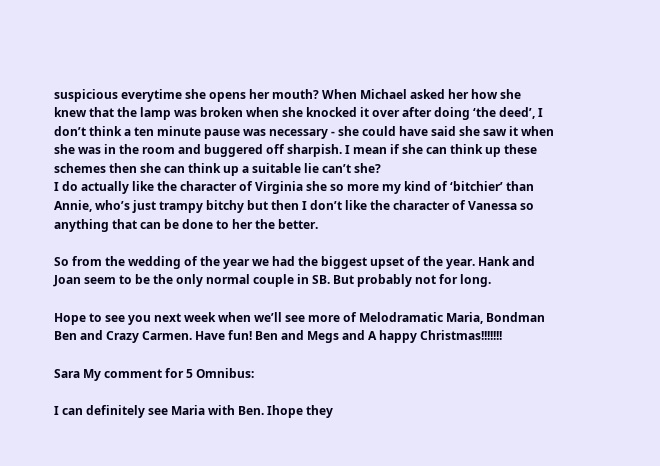suspicious everytime she opens her mouth? When Michael asked her how she knew that the lamp was broken when she knocked it over after doing ‘the deed’, I don’t think a ten minute pause was necessary - she could have said she saw it when she was in the room and buggered off sharpish. I mean if she can think up these schemes then she can think up a suitable lie can’t she?
I do actually like the character of Virginia she so more my kind of ‘bitchier’ than Annie, who’s just trampy bitchy but then I don’t like the character of Vanessa so anything that can be done to her the better.

So from the wedding of the year we had the biggest upset of the year. Hank and Joan seem to be the only normal couple in SB. But probably not for long.

Hope to see you next week when we’ll see more of Melodramatic Maria, Bondman Ben and Crazy Carmen. Have fun! Ben and Megs and A happy Christmas!!!!!!!

Sara My comment for 5 Omnibus:

I can definitely see Maria with Ben. Ihope they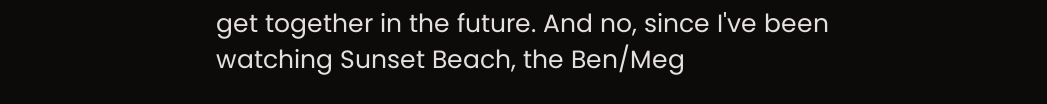get together in the future. And no, since I've been watching Sunset Beach, the Ben/Meg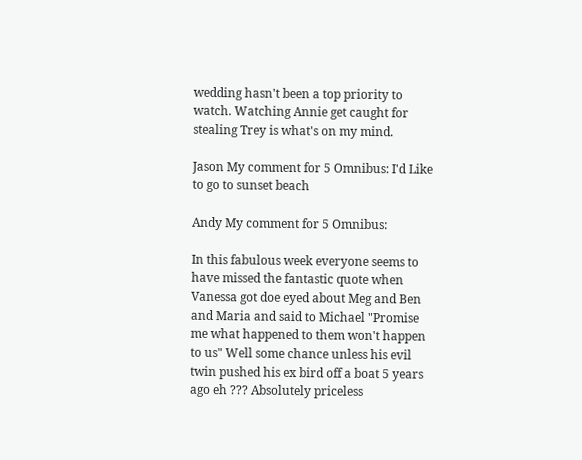wedding hasn't been a top priority to watch. Watching Annie get caught for stealing Trey is what's on my mind.

Jason My comment for 5 Omnibus: I'd Like to go to sunset beach

Andy My comment for 5 Omnibus:

In this fabulous week everyone seems to have missed the fantastic quote when Vanessa got doe eyed about Meg and Ben and Maria and said to Michael "Promise me what happened to them won't happen to us" Well some chance unless his evil twin pushed his ex bird off a boat 5 years ago eh ??? Absolutely priceless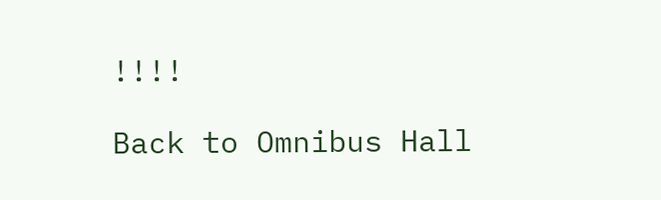!!!!

Back to Omnibus Hall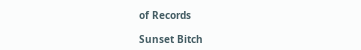of Records

Sunset Bitch